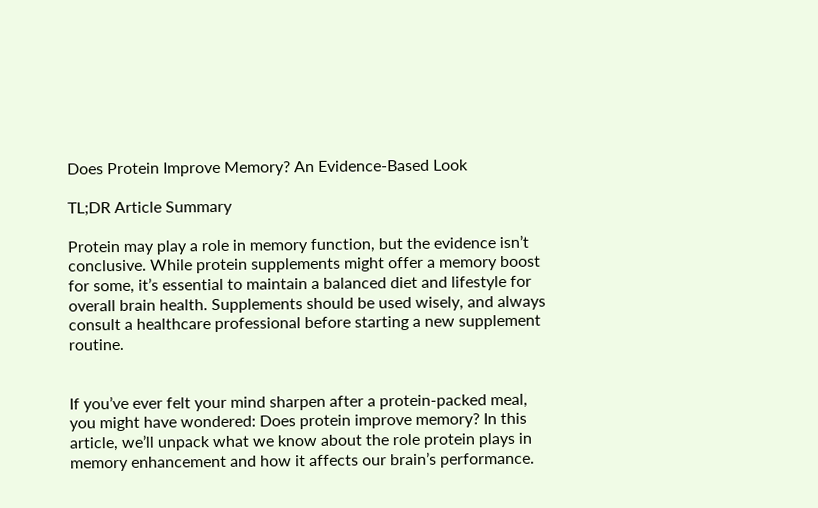Does Protein Improve Memory? An Evidence-Based Look

TL;DR Article Summary

Protein may play a role in memory function, but the evidence isn’t conclusive. While protein supplements might offer a memory boost for some, it’s essential to maintain a balanced diet and lifestyle for overall brain health. Supplements should be used wisely, and always consult a healthcare professional before starting a new supplement routine.


If you’ve ever felt your mind sharpen after a protein-packed meal, you might have wondered: Does protein improve memory? In this article, we’ll unpack what we know about the role protein plays in memory enhancement and how it affects our brain’s performance.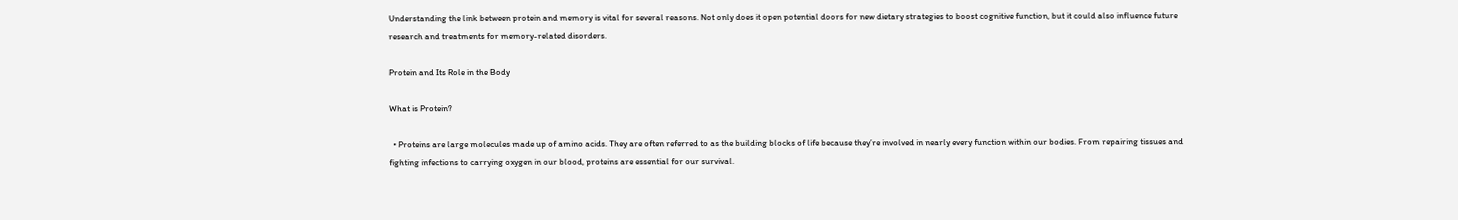Understanding the link between protein and memory is vital for several reasons. Not only does it open potential doors for new dietary strategies to boost cognitive function, but it could also influence future research and treatments for memory-related disorders.

Protein and Its Role in the Body

What is Protein?

  • Proteins are large molecules made up of amino acids. They are often referred to as the building blocks of life because they’re involved in nearly every function within our bodies. From repairing tissues and fighting infections to carrying oxygen in our blood, proteins are essential for our survival.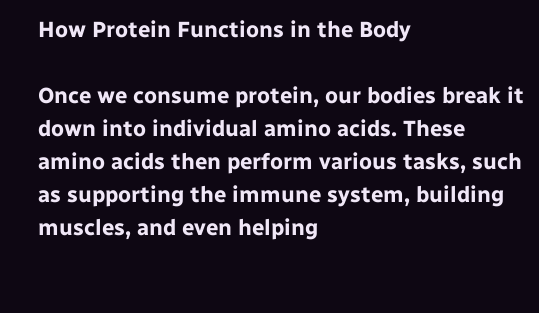How Protein Functions in the Body

Once we consume protein, our bodies break it down into individual amino acids. These amino acids then perform various tasks, such as supporting the immune system, building muscles, and even helping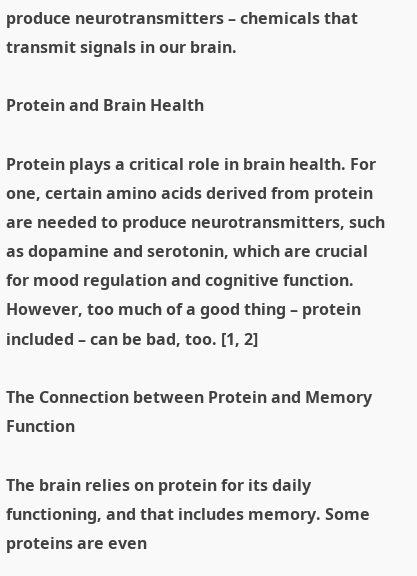produce neurotransmitters – chemicals that transmit signals in our brain.

Protein and Brain Health

Protein plays a critical role in brain health. For one, certain amino acids derived from protein are needed to produce neurotransmitters, such as dopamine and serotonin, which are crucial for mood regulation and cognitive function. However, too much of a good thing – protein included – can be bad, too. [1, 2]

The Connection between Protein and Memory Function

The brain relies on protein for its daily functioning, and that includes memory. Some proteins are even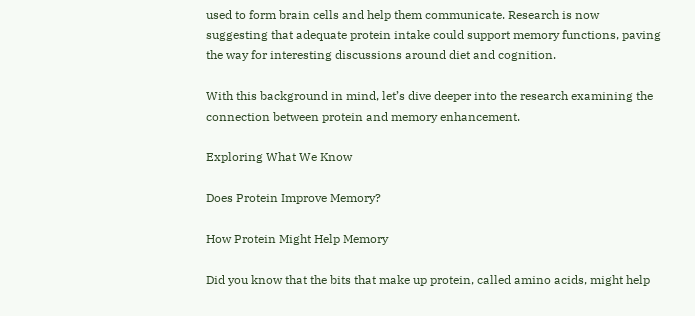used to form brain cells and help them communicate. Research is now suggesting that adequate protein intake could support memory functions, paving the way for interesting discussions around diet and cognition.

With this background in mind, let’s dive deeper into the research examining the connection between protein and memory enhancement.

Exploring What We Know

Does Protein Improve Memory?

How Protein Might Help Memory

Did you know that the bits that make up protein, called amino acids, might help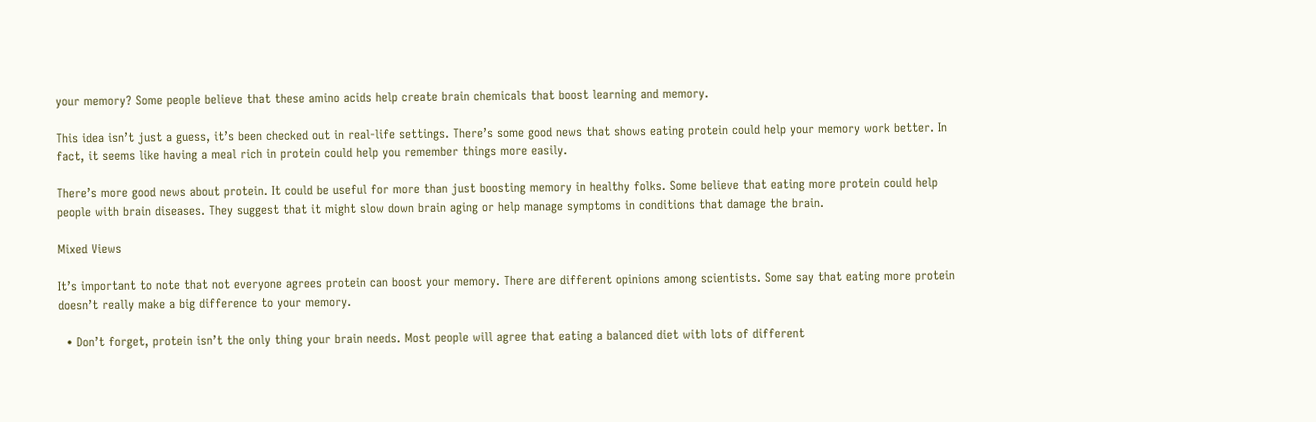your memory? Some people believe that these amino acids help create brain chemicals that boost learning and memory.

This idea isn’t just a guess, it’s been checked out in real-life settings. There’s some good news that shows eating protein could help your memory work better. In fact, it seems like having a meal rich in protein could help you remember things more easily.

There’s more good news about protein. It could be useful for more than just boosting memory in healthy folks. Some believe that eating more protein could help people with brain diseases. They suggest that it might slow down brain aging or help manage symptoms in conditions that damage the brain.

Mixed Views

It’s important to note that not everyone agrees protein can boost your memory. There are different opinions among scientists. Some say that eating more protein doesn’t really make a big difference to your memory.

  • Don’t forget, protein isn’t the only thing your brain needs. Most people will agree that eating a balanced diet with lots of different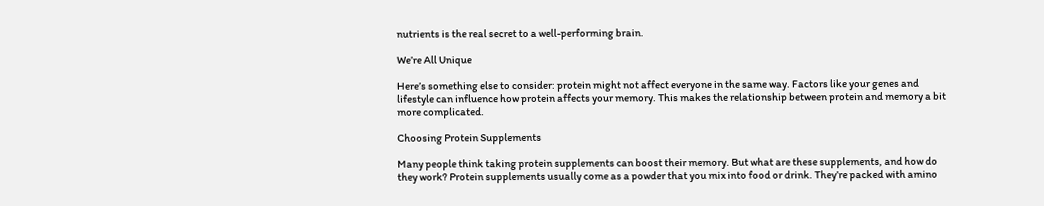nutrients is the real secret to a well-performing brain.

We’re All Unique

Here’s something else to consider: protein might not affect everyone in the same way. Factors like your genes and lifestyle can influence how protein affects your memory. This makes the relationship between protein and memory a bit more complicated.

Choosing Protein Supplements

Many people think taking protein supplements can boost their memory. But what are these supplements, and how do they work? Protein supplements usually come as a powder that you mix into food or drink. They’re packed with amino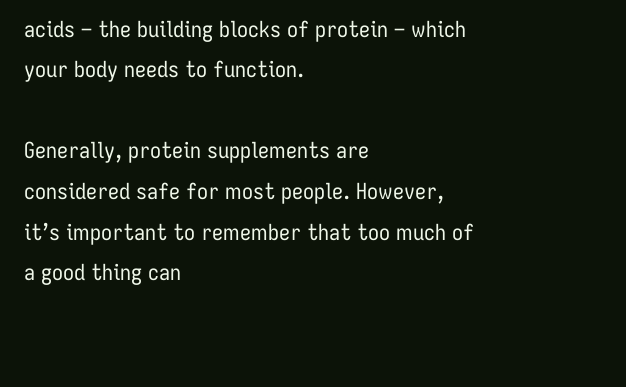acids – the building blocks of protein – which your body needs to function.

Generally, protein supplements are considered safe for most people. However, it’s important to remember that too much of a good thing can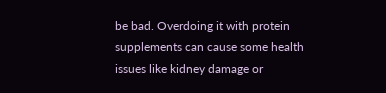be bad. Overdoing it with protein supplements can cause some health issues like kidney damage or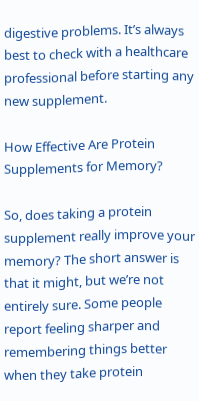digestive problems. It’s always best to check with a healthcare professional before starting any new supplement.

How Effective Are Protein Supplements for Memory?

So, does taking a protein supplement really improve your memory? The short answer is that it might, but we’re not entirely sure. Some people report feeling sharper and remembering things better when they take protein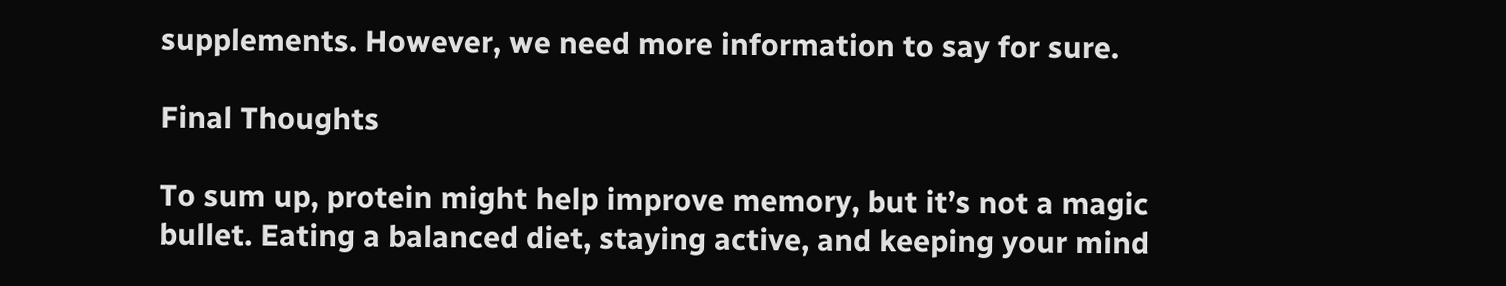supplements. However, we need more information to say for sure.

Final Thoughts

To sum up, protein might help improve memory, but it’s not a magic bullet. Eating a balanced diet, staying active, and keeping your mind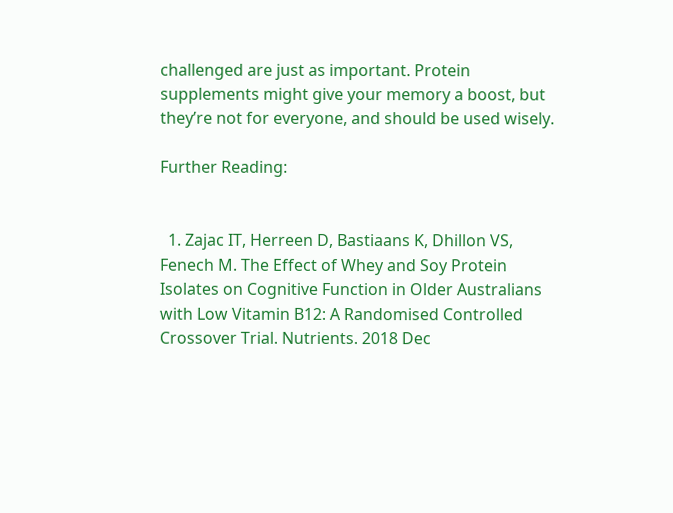challenged are just as important. Protein supplements might give your memory a boost, but they’re not for everyone, and should be used wisely.

Further Reading:


  1. Zajac IT, Herreen D, Bastiaans K, Dhillon VS, Fenech M. The Effect of Whey and Soy Protein Isolates on Cognitive Function in Older Australians with Low Vitamin B12: A Randomised Controlled Crossover Trial. Nutrients. 2018 Dec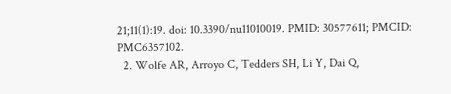21;11(1):19. doi: 10.3390/nu11010019. PMID: 30577611; PMCID: PMC6357102.
  2. Wolfe AR, Arroyo C, Tedders SH, Li Y, Dai Q,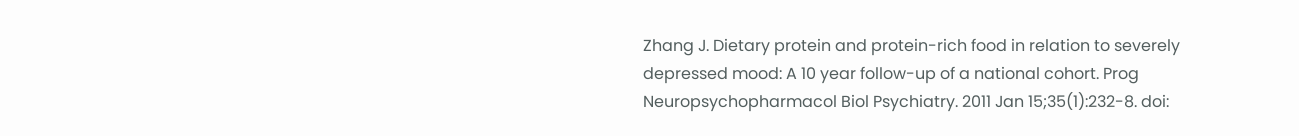Zhang J. Dietary protein and protein-rich food in relation to severely depressed mood: A 10 year follow-up of a national cohort. Prog Neuropsychopharmacol Biol Psychiatry. 2011 Jan 15;35(1):232-8. doi: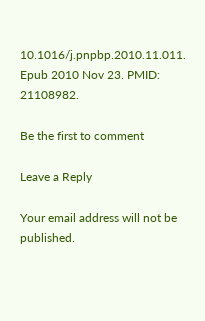10.1016/j.pnpbp.2010.11.011. Epub 2010 Nov 23. PMID: 21108982.

Be the first to comment

Leave a Reply

Your email address will not be published.